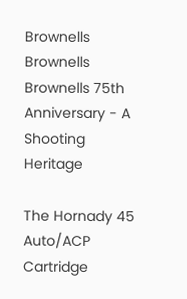Brownells Brownells Brownells 75th Anniversary - A Shooting Heritage

The Hornady 45 Auto/ACP Cartridge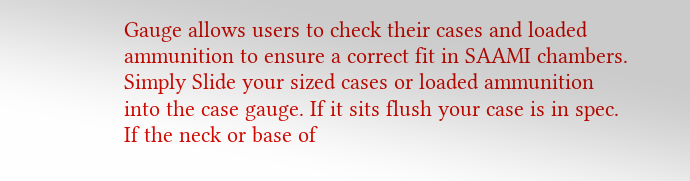Gauge allows users to check their cases and loaded ammunition to ensure a correct fit in SAAMI chambers. Simply Slide your sized cases or loaded ammunition into the case gauge. If it sits flush your case is in spec. If the neck or base of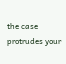the case protrudes your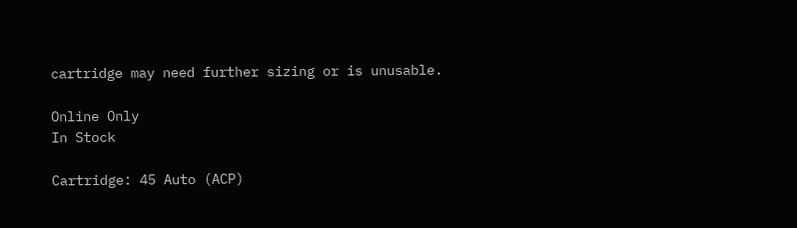cartridge may need further sizing or is unusable.

Online Only
In Stock

Cartridge: 45 Auto (ACP)